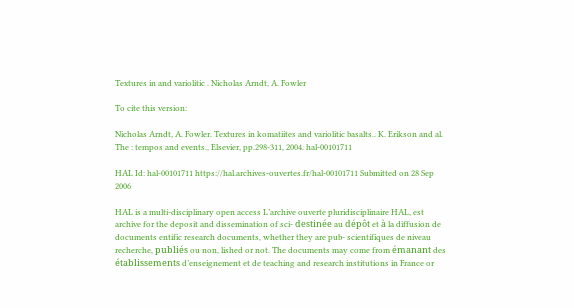Textures in and variolitic . Nicholas Arndt, A. Fowler

To cite this version:

Nicholas Arndt, A. Fowler. Textures in komatiites and variolitic basalts.. K. Erikson and al. The : tempos and events., Elsevier, pp.298-311, 2004. hal-00101711

HAL Id: hal-00101711 https://hal.archives-ouvertes.fr/hal-00101711 Submitted on 28 Sep 2006

HAL is a multi-disciplinary open access L’archive ouverte pluridisciplinaire HAL, est archive for the deposit and dissemination of sci- destinée au dépôt et à la diffusion de documents entific research documents, whether they are pub- scientifiques de niveau recherche, publiés ou non, lished or not. The documents may come from émanant des établissements d’enseignement et de teaching and research institutions in France or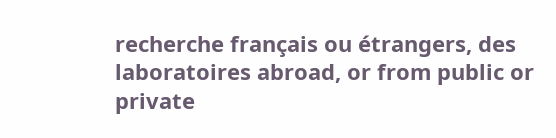recherche français ou étrangers, des laboratoires abroad, or from public or private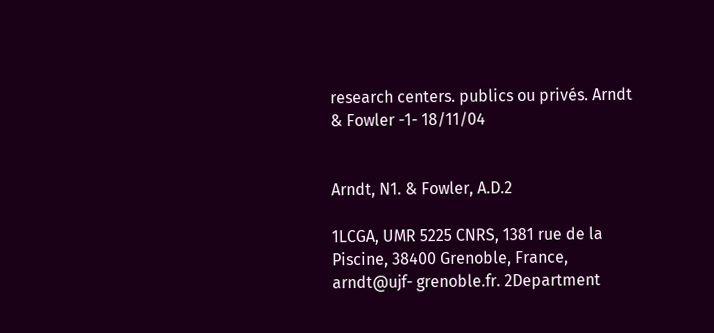research centers. publics ou privés. Arndt & Fowler -1- 18/11/04


Arndt, N1. & Fowler, A.D.2

1LCGA, UMR 5225 CNRS, 1381 rue de la Piscine, 38400 Grenoble, France, arndt@ujf- grenoble.fr. 2Department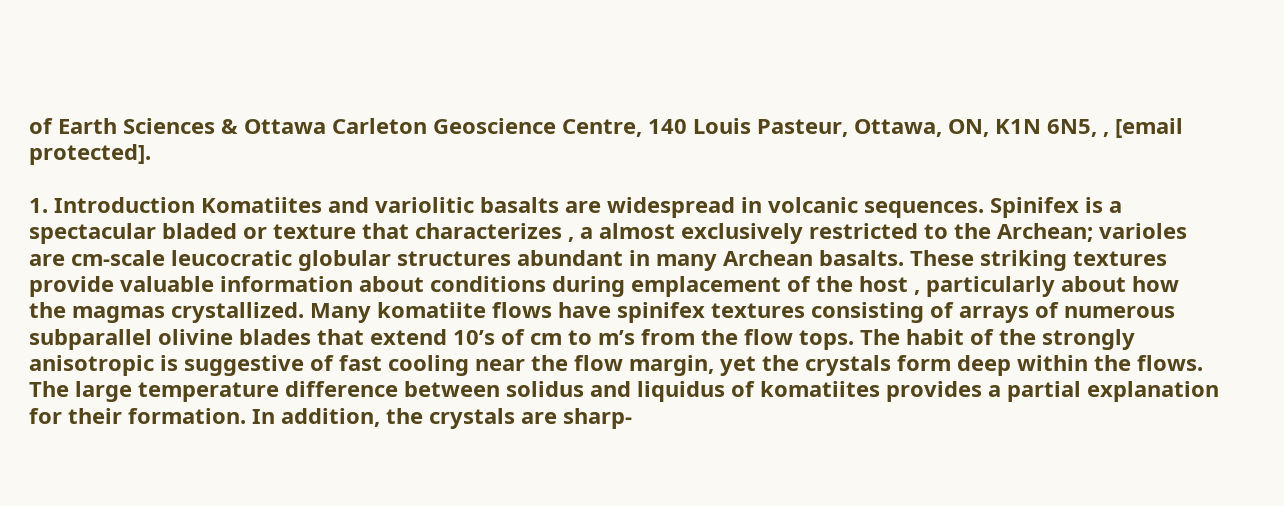of Earth Sciences & Ottawa Carleton Geoscience Centre, 140 Louis Pasteur, Ottawa, ON, K1N 6N5, , [email protected].

1. Introduction Komatiites and variolitic basalts are widespread in volcanic sequences. Spinifex is a spectacular bladed or texture that characterizes , a almost exclusively restricted to the Archean; varioles are cm-scale leucocratic globular structures abundant in many Archean basalts. These striking textures provide valuable information about conditions during emplacement of the host , particularly about how the magmas crystallized. Many komatiite flows have spinifex textures consisting of arrays of numerous subparallel olivine blades that extend 10’s of cm to m’s from the flow tops. The habit of the strongly anisotropic is suggestive of fast cooling near the flow margin, yet the crystals form deep within the flows. The large temperature difference between solidus and liquidus of komatiites provides a partial explanation for their formation. In addition, the crystals are sharp-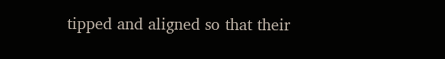tipped and aligned so that their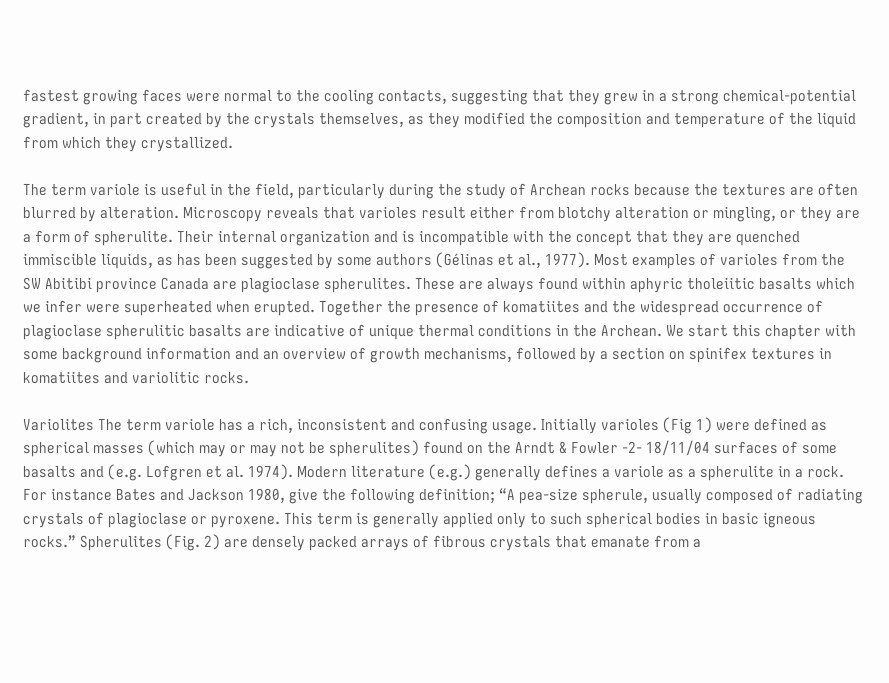fastest growing faces were normal to the cooling contacts, suggesting that they grew in a strong chemical-potential gradient, in part created by the crystals themselves, as they modified the composition and temperature of the liquid from which they crystallized.

The term variole is useful in the field, particularly during the study of Archean rocks because the textures are often blurred by alteration. Microscopy reveals that varioles result either from blotchy alteration or mingling, or they are a form of spherulite. Their internal organization and is incompatible with the concept that they are quenched immiscible liquids, as has been suggested by some authors (Gélinas et al., 1977). Most examples of varioles from the SW Abitibi province Canada are plagioclase spherulites. These are always found within aphyric tholeiitic basalts which we infer were superheated when erupted. Together the presence of komatiites and the widespread occurrence of plagioclase spherulitic basalts are indicative of unique thermal conditions in the Archean. We start this chapter with some background information and an overview of growth mechanisms, followed by a section on spinifex textures in komatiites and variolitic rocks.

Variolites The term variole has a rich, inconsistent and confusing usage. Initially varioles (Fig 1) were defined as spherical masses (which may or may not be spherulites) found on the Arndt & Fowler -2- 18/11/04 surfaces of some basalts and (e.g. Lofgren et al. 1974). Modern literature (e.g.) generally defines a variole as a spherulite in a rock. For instance Bates and Jackson 1980, give the following definition; “A pea-size spherule, usually composed of radiating crystals of plagioclase or pyroxene. This term is generally applied only to such spherical bodies in basic igneous rocks.” Spherulites (Fig. 2) are densely packed arrays of fibrous crystals that emanate from a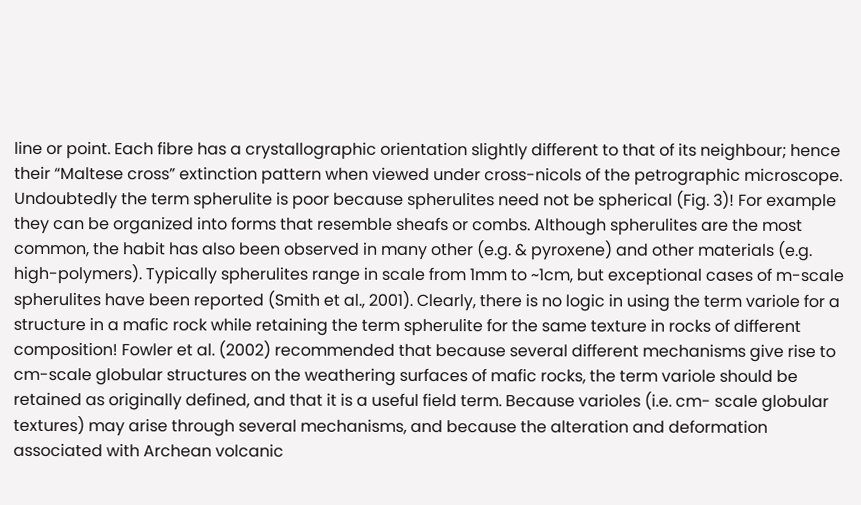line or point. Each fibre has a crystallographic orientation slightly different to that of its neighbour; hence their “Maltese cross” extinction pattern when viewed under cross-nicols of the petrographic microscope. Undoubtedly the term spherulite is poor because spherulites need not be spherical (Fig. 3)! For example they can be organized into forms that resemble sheafs or combs. Although spherulites are the most common, the habit has also been observed in many other (e.g. & pyroxene) and other materials (e.g. high-polymers). Typically spherulites range in scale from 1mm to ~1cm, but exceptional cases of m-scale spherulites have been reported (Smith et al., 2001). Clearly, there is no logic in using the term variole for a structure in a mafic rock while retaining the term spherulite for the same texture in rocks of different composition! Fowler et al. (2002) recommended that because several different mechanisms give rise to cm-scale globular structures on the weathering surfaces of mafic rocks, the term variole should be retained as originally defined, and that it is a useful field term. Because varioles (i.e. cm- scale globular textures) may arise through several mechanisms, and because the alteration and deformation associated with Archean volcanic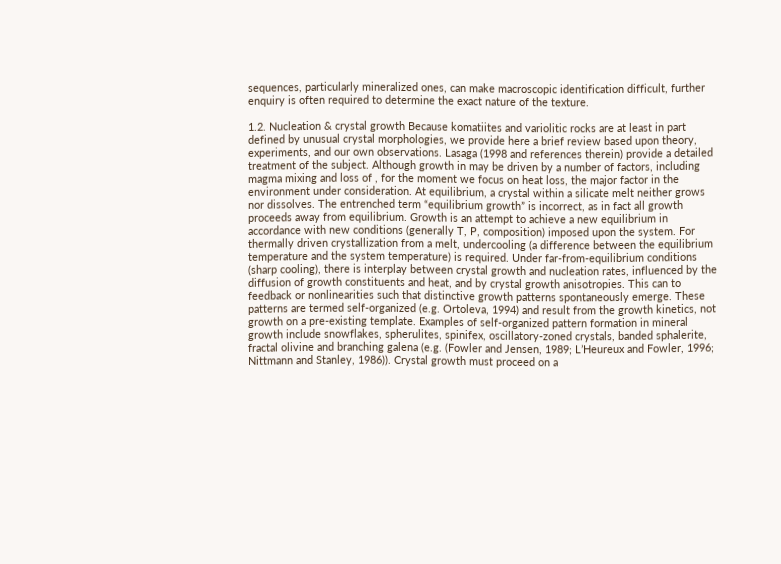sequences, particularly mineralized ones, can make macroscopic identification difficult, further enquiry is often required to determine the exact nature of the texture.

1.2. Nucleation & crystal growth Because komatiites and variolitic rocks are at least in part defined by unusual crystal morphologies, we provide here a brief review based upon theory, experiments, and our own observations. Lasaga (1998 and references therein) provide a detailed treatment of the subject. Although growth in may be driven by a number of factors, including magma mixing and loss of , for the moment we focus on heat loss, the major factor in the environment under consideration. At equilibrium, a crystal within a silicate melt neither grows nor dissolves. The entrenched term “equilibrium growth” is incorrect, as in fact all growth proceeds away from equilibrium. Growth is an attempt to achieve a new equilibrium in accordance with new conditions (generally T, P, composition) imposed upon the system. For thermally driven crystallization from a melt, undercooling (a difference between the equilibrium temperature and the system temperature) is required. Under far-from-equilibrium conditions (sharp cooling), there is interplay between crystal growth and nucleation rates, influenced by the diffusion of growth constituents and heat, and by crystal growth anisotropies. This can to feedback or nonlinearities such that distinctive growth patterns spontaneously emerge. These patterns are termed self-organized (e.g. Ortoleva, 1994) and result from the growth kinetics, not growth on a pre-existing template. Examples of self-organized pattern formation in mineral growth include snowflakes, spherulites, spinifex, oscillatory-zoned crystals, banded sphalerite, fractal olivine and branching galena (e.g. (Fowler and Jensen, 1989; L’Heureux and Fowler, 1996; Nittmann and Stanley, 1986)). Crystal growth must proceed on a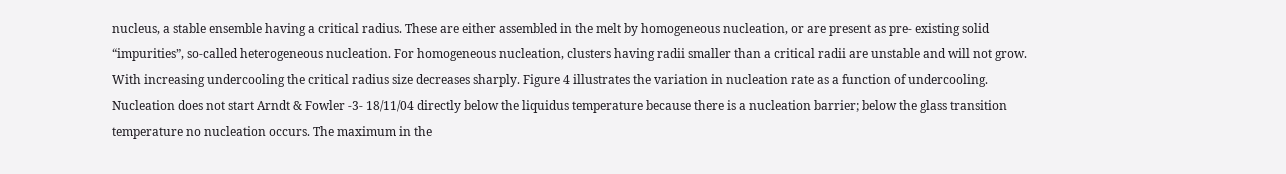nucleus, a stable ensemble having a critical radius. These are either assembled in the melt by homogeneous nucleation, or are present as pre- existing solid “impurities”, so-called heterogeneous nucleation. For homogeneous nucleation, clusters having radii smaller than a critical radii are unstable and will not grow. With increasing undercooling the critical radius size decreases sharply. Figure 4 illustrates the variation in nucleation rate as a function of undercooling. Nucleation does not start Arndt & Fowler -3- 18/11/04 directly below the liquidus temperature because there is a nucleation barrier; below the glass transition temperature no nucleation occurs. The maximum in the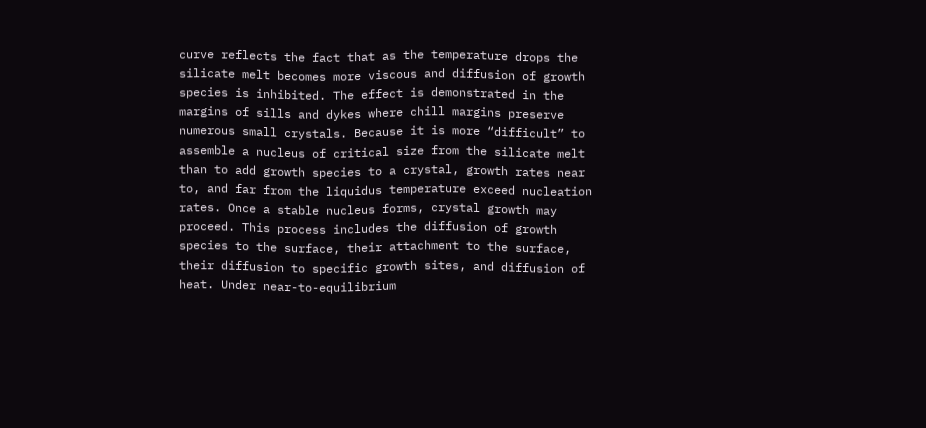curve reflects the fact that as the temperature drops the silicate melt becomes more viscous and diffusion of growth species is inhibited. The effect is demonstrated in the margins of sills and dykes where chill margins preserve numerous small crystals. Because it is more “difficult” to assemble a nucleus of critical size from the silicate melt than to add growth species to a crystal, growth rates near to, and far from the liquidus temperature exceed nucleation rates. Once a stable nucleus forms, crystal growth may proceed. This process includes the diffusion of growth species to the surface, their attachment to the surface, their diffusion to specific growth sites, and diffusion of heat. Under near-to-equilibrium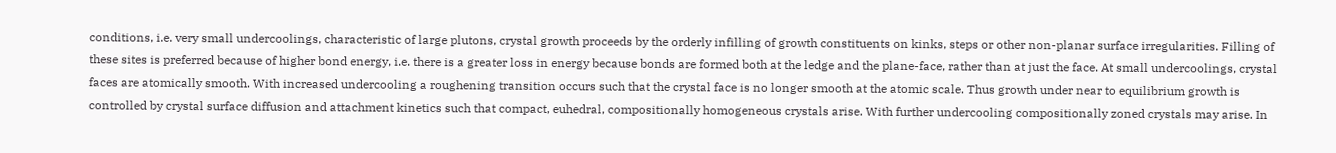conditions, i.e. very small undercoolings, characteristic of large plutons, crystal growth proceeds by the orderly infilling of growth constituents on kinks, steps or other non-planar surface irregularities. Filling of these sites is preferred because of higher bond energy, i.e. there is a greater loss in energy because bonds are formed both at the ledge and the plane-face, rather than at just the face. At small undercoolings, crystal faces are atomically smooth. With increased undercooling a roughening transition occurs such that the crystal face is no longer smooth at the atomic scale. Thus growth under near to equilibrium growth is controlled by crystal surface diffusion and attachment kinetics such that compact, euhedral, compositionally homogeneous crystals arise. With further undercooling compositionally zoned crystals may arise. In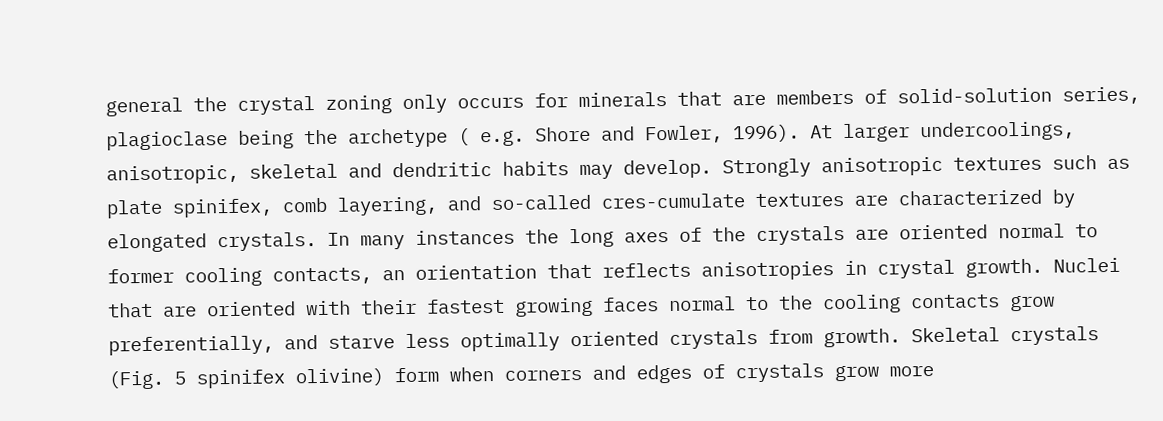general the crystal zoning only occurs for minerals that are members of solid-solution series, plagioclase being the archetype ( e.g. Shore and Fowler, 1996). At larger undercoolings, anisotropic, skeletal and dendritic habits may develop. Strongly anisotropic textures such as plate spinifex, comb layering, and so-called cres-cumulate textures are characterized by elongated crystals. In many instances the long axes of the crystals are oriented normal to former cooling contacts, an orientation that reflects anisotropies in crystal growth. Nuclei that are oriented with their fastest growing faces normal to the cooling contacts grow preferentially, and starve less optimally oriented crystals from growth. Skeletal crystals (Fig. 5 spinifex olivine) form when corners and edges of crystals grow more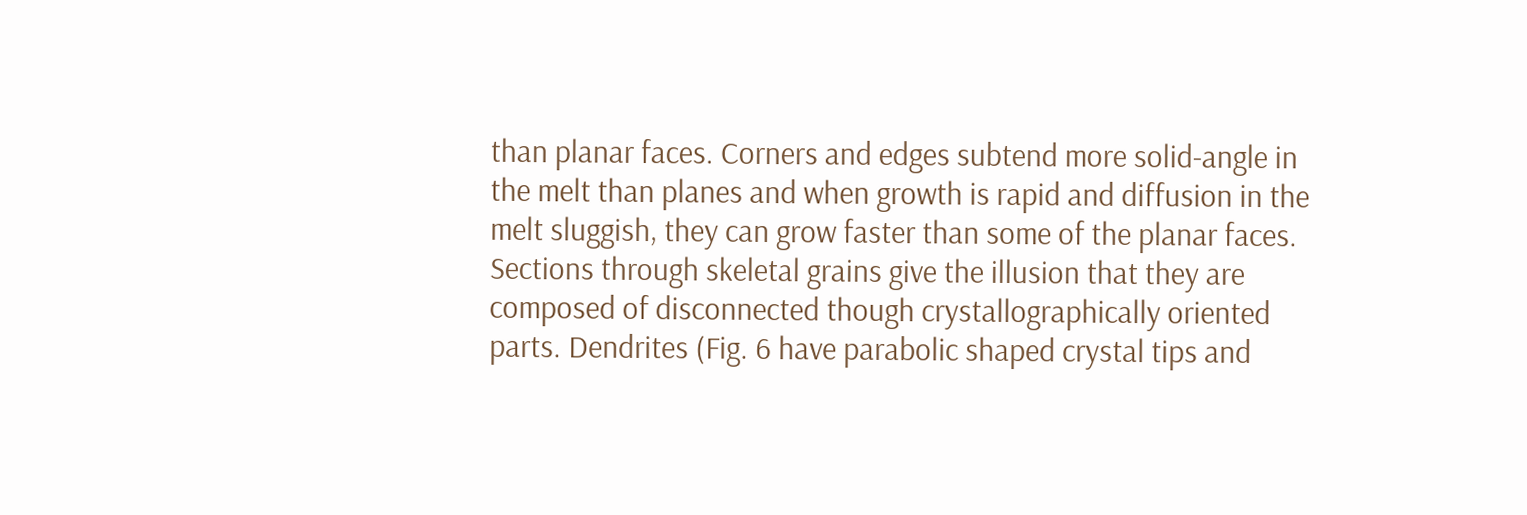than planar faces. Corners and edges subtend more solid-angle in the melt than planes and when growth is rapid and diffusion in the melt sluggish, they can grow faster than some of the planar faces. Sections through skeletal grains give the illusion that they are composed of disconnected though crystallographically oriented parts. Dendrites (Fig. 6 have parabolic shaped crystal tips and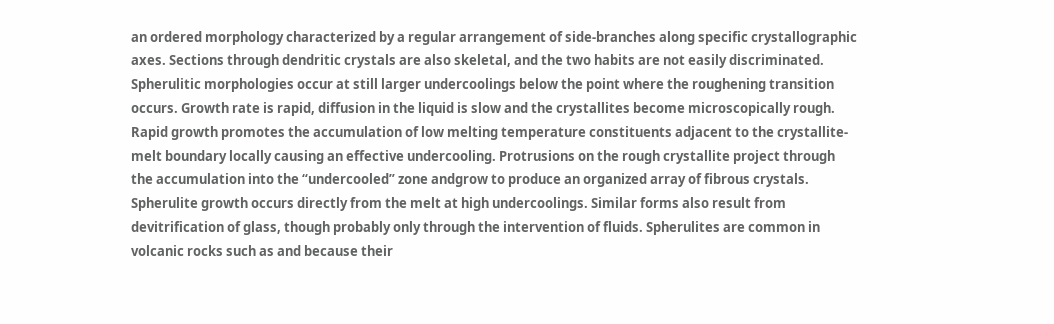an ordered morphology characterized by a regular arrangement of side-branches along specific crystallographic axes. Sections through dendritic crystals are also skeletal, and the two habits are not easily discriminated. Spherulitic morphologies occur at still larger undercoolings below the point where the roughening transition occurs. Growth rate is rapid, diffusion in the liquid is slow and the crystallites become microscopically rough. Rapid growth promotes the accumulation of low melting temperature constituents adjacent to the crystallite-melt boundary locally causing an effective undercooling. Protrusions on the rough crystallite project through the accumulation into the “undercooled” zone andgrow to produce an organized array of fibrous crystals. Spherulite growth occurs directly from the melt at high undercoolings. Similar forms also result from devitrification of glass, though probably only through the intervention of fluids. Spherulites are common in volcanic rocks such as and because their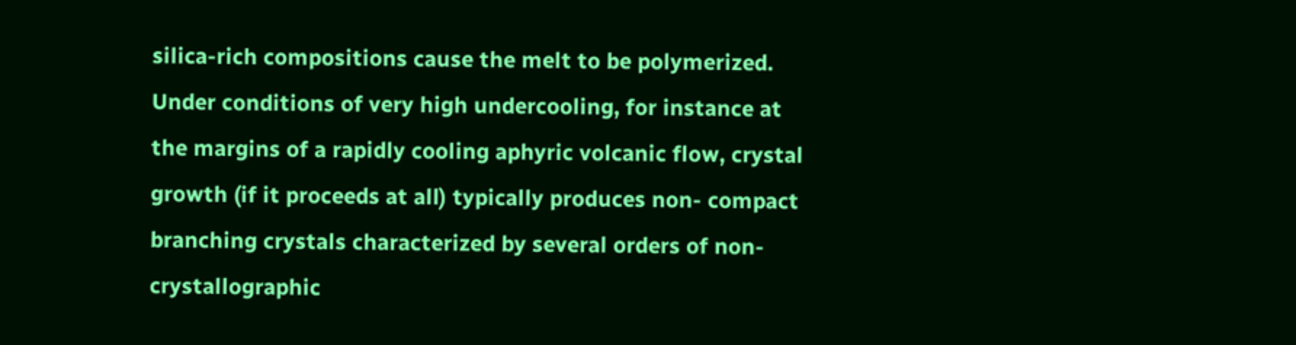silica-rich compositions cause the melt to be polymerized. Under conditions of very high undercooling, for instance at the margins of a rapidly cooling aphyric volcanic flow, crystal growth (if it proceeds at all) typically produces non- compact branching crystals characterized by several orders of non-crystallographic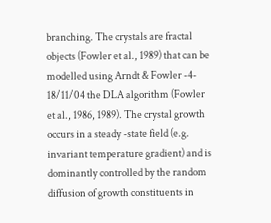branching. The crystals are fractal objects (Fowler et al., 1989) that can be modelled using Arndt & Fowler -4- 18/11/04 the DLA algorithm (Fowler et al., 1986, 1989). The crystal growth occurs in a steady -state field (e.g. invariant temperature gradient) and is dominantly controlled by the random diffusion of growth constituents in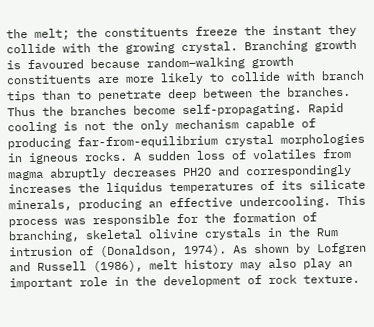the melt; the constituents freeze the instant they collide with the growing crystal. Branching growth is favoured because random–walking growth constituents are more likely to collide with branch tips than to penetrate deep between the branches. Thus the branches become self-propagating. Rapid cooling is not the only mechanism capable of producing far-from-equilibrium crystal morphologies in igneous rocks. A sudden loss of volatiles from magma abruptly decreases PH2O and correspondingly increases the liquidus temperatures of its silicate minerals, producing an effective undercooling. This process was responsible for the formation of branching, skeletal olivine crystals in the Rum intrusion of (Donaldson, 1974). As shown by Lofgren and Russell (1986), melt history may also play an important role in the development of rock texture.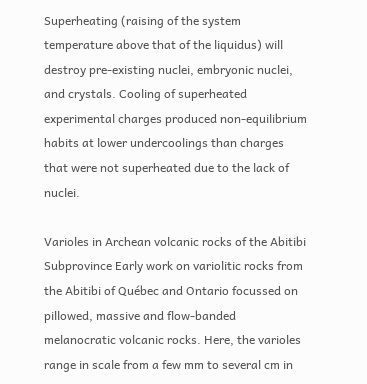Superheating (raising of the system temperature above that of the liquidus) will destroy pre-existing nuclei, embryonic nuclei, and crystals. Cooling of superheated experimental charges produced non-equilibrium habits at lower undercoolings than charges that were not superheated due to the lack of nuclei.

Varioles in Archean volcanic rocks of the Abitibi Subprovince Early work on variolitic rocks from the Abitibi of Québec and Ontario focussed on pillowed, massive and flow-banded melanocratic volcanic rocks. Here, the varioles range in scale from a few mm to several cm in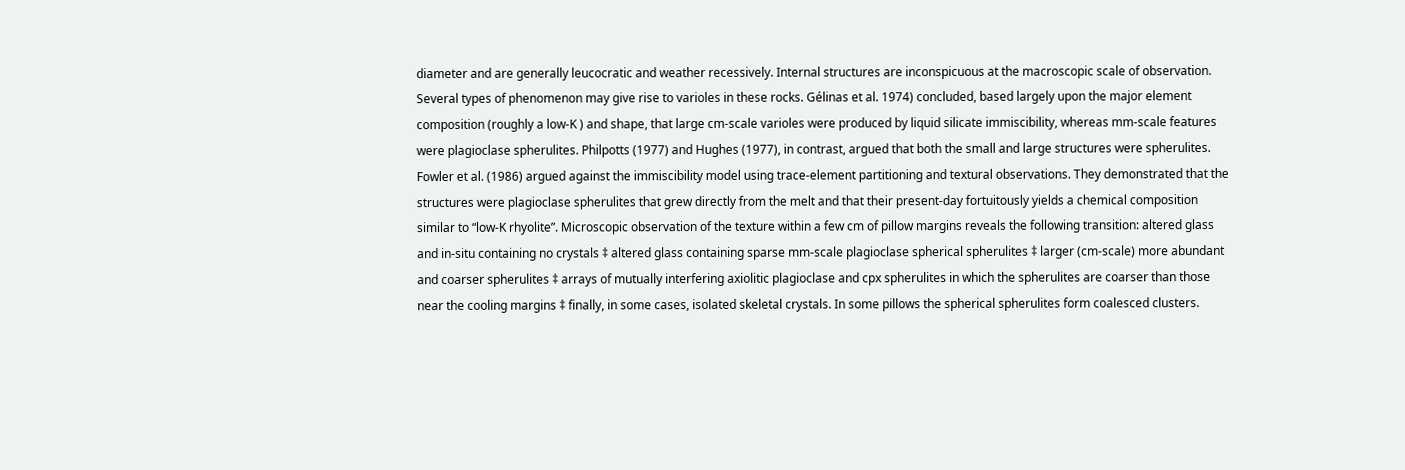diameter and are generally leucocratic and weather recessively. Internal structures are inconspicuous at the macroscopic scale of observation. Several types of phenomenon may give rise to varioles in these rocks. Gélinas et al. 1974) concluded, based largely upon the major element composition (roughly a low-K ) and shape, that large cm-scale varioles were produced by liquid silicate immiscibility, whereas mm-scale features were plagioclase spherulites. Philpotts (1977) and Hughes (1977), in contrast, argued that both the small and large structures were spherulites. Fowler et al. (1986) argued against the immiscibility model using trace-element partitioning and textural observations. They demonstrated that the structures were plagioclase spherulites that grew directly from the melt and that their present-day fortuitously yields a chemical composition similar to “low-K rhyolite”. Microscopic observation of the texture within a few cm of pillow margins reveals the following transition: altered glass and in-situ containing no crystals ‡ altered glass containing sparse mm-scale plagioclase spherical spherulites ‡ larger (cm-scale) more abundant and coarser spherulites ‡ arrays of mutually interfering axiolitic plagioclase and cpx spherulites in which the spherulites are coarser than those near the cooling margins ‡ finally, in some cases, isolated skeletal crystals. In some pillows the spherical spherulites form coalesced clusters.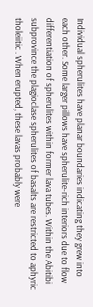Individual spherulites have planar boundaries indicating they grew into each other. Some larger pillows have spherulite-rich interiors due to flow differentiation of spherulites within former lava tubes. Within the Abitibi subprovince the plagioclase spherulites of basalts are restricted to aphyric tholeiitic . When erupted, these lavas probably were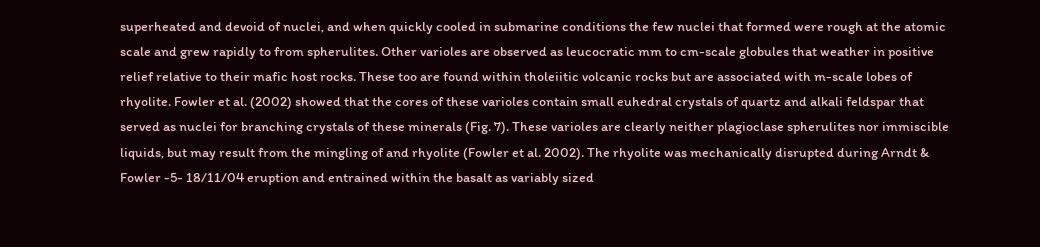superheated and devoid of nuclei, and when quickly cooled in submarine conditions the few nuclei that formed were rough at the atomic scale and grew rapidly to from spherulites. Other varioles are observed as leucocratic mm to cm-scale globules that weather in positive relief relative to their mafic host rocks. These too are found within tholeiitic volcanic rocks but are associated with m-scale lobes of rhyolite. Fowler et al. (2002) showed that the cores of these varioles contain small euhedral crystals of quartz and alkali feldspar that served as nuclei for branching crystals of these minerals (Fig. 7). These varioles are clearly neither plagioclase spherulites nor immiscible liquids, but may result from the mingling of and rhyolite (Fowler et al. 2002). The rhyolite was mechanically disrupted during Arndt & Fowler -5- 18/11/04 eruption and entrained within the basalt as variably sized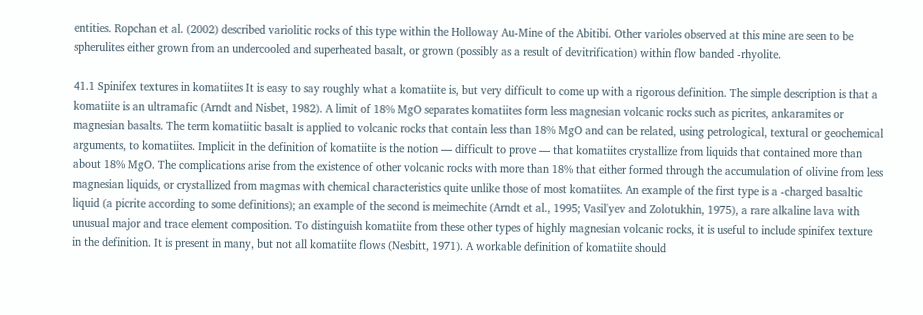entities. Ropchan et al. (2002) described variolitic rocks of this type within the Holloway Au-Mine of the Abitibi. Other varioles observed at this mine are seen to be spherulites either grown from an undercooled and superheated basalt, or grown (possibly as a result of devitrification) within flow banded -rhyolite.

41.1 Spinifex textures in komatiites It is easy to say roughly what a komatiite is, but very difficult to come up with a rigorous definition. The simple description is that a komatiite is an ultramafic (Arndt and Nisbet, 1982). A limit of 18% MgO separates komatiites form less magnesian volcanic rocks such as picrites, ankaramites or magnesian basalts. The term komatiitic basalt is applied to volcanic rocks that contain less than 18% MgO and can be related, using petrological, textural or geochemical arguments, to komatiites. Implicit in the definition of komatiite is the notion — difficult to prove — that komatiites crystallize from liquids that contained more than about 18% MgO. The complications arise from the existence of other volcanic rocks with more than 18% that either formed through the accumulation of olivine from less magnesian liquids, or crystallized from magmas with chemical characteristics quite unlike those of most komatiites. An example of the first type is a -charged basaltic liquid (a picrite according to some definitions); an example of the second is meimechite (Arndt et al., 1995; Vasil'yev and Zolotukhin, 1975), a rare alkaline lava with unusual major and trace element composition. To distinguish komatiite from these other types of highly magnesian volcanic rocks, it is useful to include spinifex texture in the definition. It is present in many, but not all komatiite flows (Nesbitt, 1971). A workable definition of komatiite should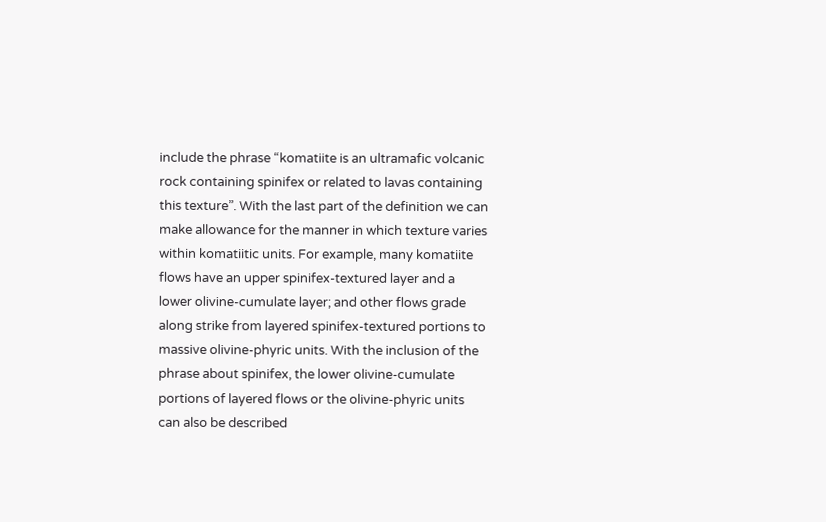include the phrase “komatiite is an ultramafic volcanic rock containing spinifex or related to lavas containing this texture”. With the last part of the definition we can make allowance for the manner in which texture varies within komatiitic units. For example, many komatiite flows have an upper spinifex-textured layer and a lower olivine-cumulate layer; and other flows grade along strike from layered spinifex-textured portions to massive olivine-phyric units. With the inclusion of the phrase about spinifex, the lower olivine-cumulate portions of layered flows or the olivine-phyric units can also be described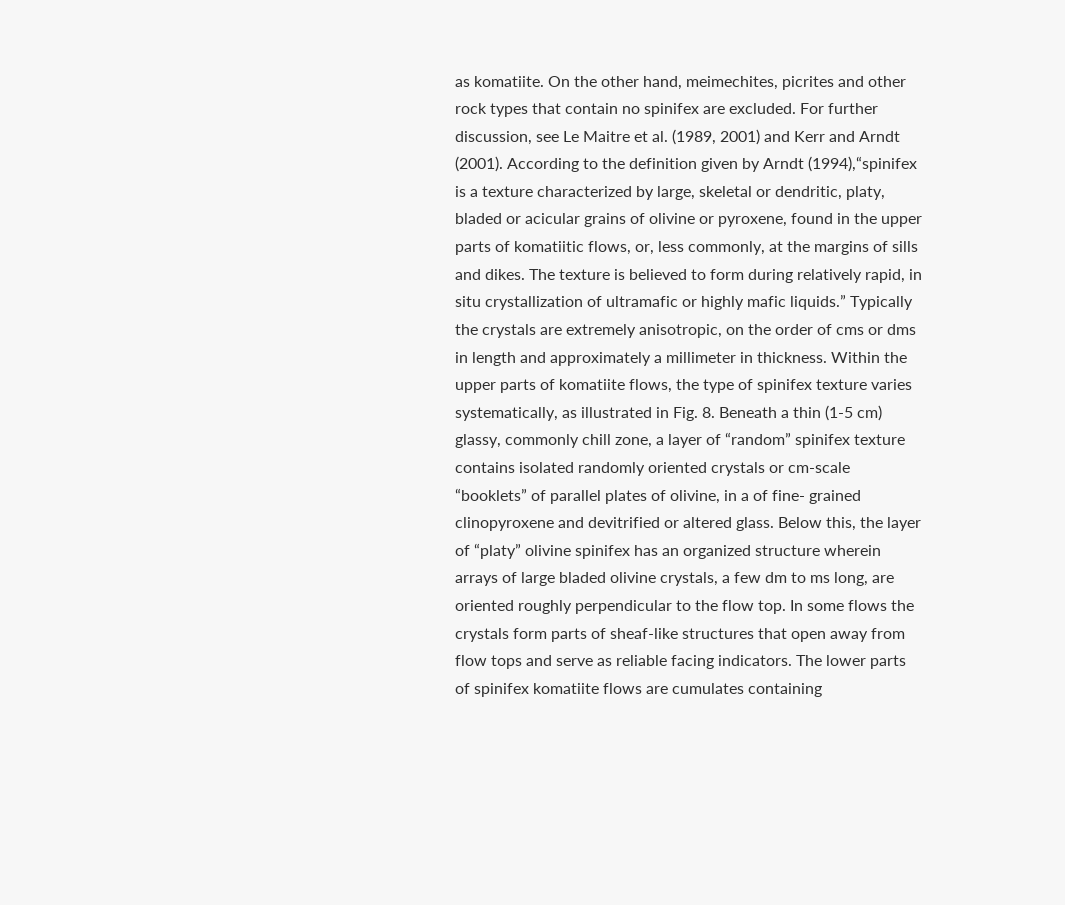as komatiite. On the other hand, meimechites, picrites and other rock types that contain no spinifex are excluded. For further discussion, see Le Maitre et al. (1989, 2001) and Kerr and Arndt (2001). According to the definition given by Arndt (1994),“spinifex is a texture characterized by large, skeletal or dendritic, platy, bladed or acicular grains of olivine or pyroxene, found in the upper parts of komatiitic flows, or, less commonly, at the margins of sills and dikes. The texture is believed to form during relatively rapid, in situ crystallization of ultramafic or highly mafic liquids.” Typically the crystals are extremely anisotropic, on the order of cms or dms in length and approximately a millimeter in thickness. Within the upper parts of komatiite flows, the type of spinifex texture varies systematically, as illustrated in Fig. 8. Beneath a thin (1-5 cm) glassy, commonly chill zone, a layer of “random” spinifex texture contains isolated randomly oriented crystals or cm-scale “booklets” of parallel plates of olivine, in a of fine- grained clinopyroxene and devitrified or altered glass. Below this, the layer of “platy” olivine spinifex has an organized structure wherein arrays of large bladed olivine crystals, a few dm to ms long, are oriented roughly perpendicular to the flow top. In some flows the crystals form parts of sheaf-like structures that open away from flow tops and serve as reliable facing indicators. The lower parts of spinifex komatiite flows are cumulates containing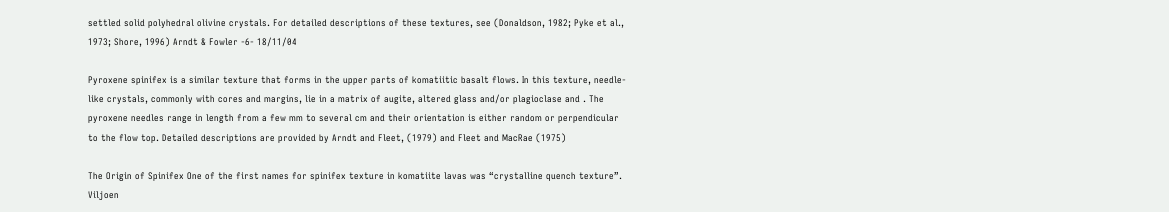settled solid polyhedral olivine crystals. For detailed descriptions of these textures, see (Donaldson, 1982; Pyke et al., 1973; Shore, 1996) Arndt & Fowler -6- 18/11/04

Pyroxene spinifex is a similar texture that forms in the upper parts of komatiitic basalt flows. In this texture, needle-like crystals, commonly with cores and margins, lie in a matrix of augite, altered glass and/or plagioclase and . The pyroxene needles range in length from a few mm to several cm and their orientation is either random or perpendicular to the flow top. Detailed descriptions are provided by Arndt and Fleet, (1979) and Fleet and MacRae (1975)

The Origin of Spinifex One of the first names for spinifex texture in komatiite lavas was “crystalline quench texture”. Viljoen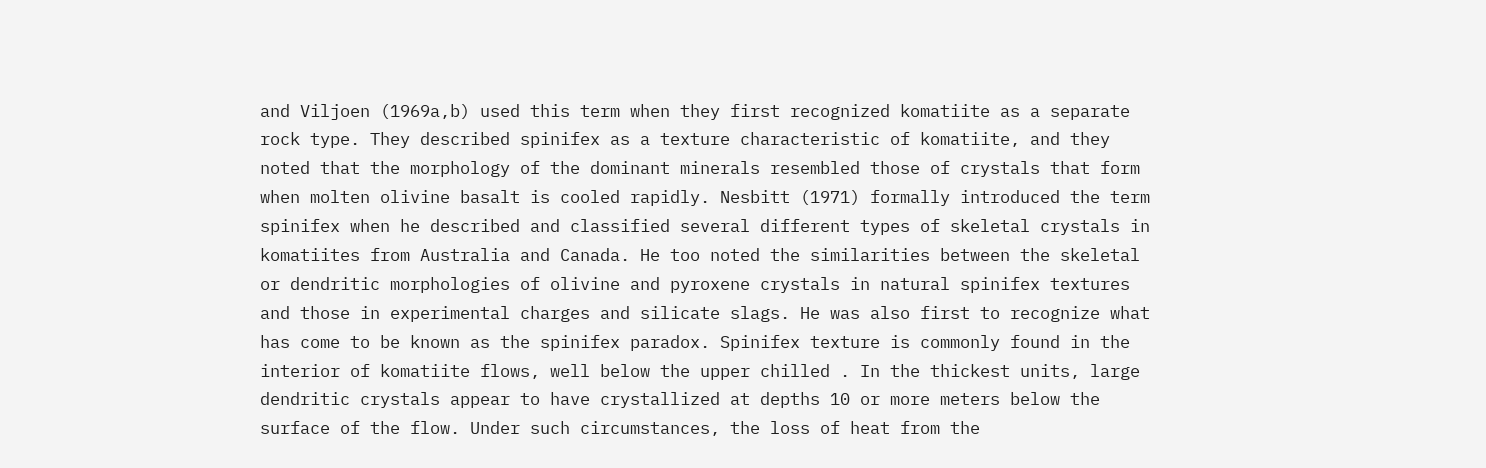and Viljoen (1969a,b) used this term when they first recognized komatiite as a separate rock type. They described spinifex as a texture characteristic of komatiite, and they noted that the morphology of the dominant minerals resembled those of crystals that form when molten olivine basalt is cooled rapidly. Nesbitt (1971) formally introduced the term spinifex when he described and classified several different types of skeletal crystals in komatiites from Australia and Canada. He too noted the similarities between the skeletal or dendritic morphologies of olivine and pyroxene crystals in natural spinifex textures and those in experimental charges and silicate slags. He was also first to recognize what has come to be known as the spinifex paradox. Spinifex texture is commonly found in the interior of komatiite flows, well below the upper chilled . In the thickest units, large dendritic crystals appear to have crystallized at depths 10 or more meters below the surface of the flow. Under such circumstances, the loss of heat from the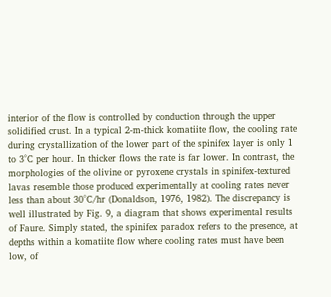interior of the flow is controlled by conduction through the upper solidified crust. In a typical 2-m-thick komatiite flow, the cooling rate during crystallization of the lower part of the spinifex layer is only 1 to 3°C per hour. In thicker flows the rate is far lower. In contrast, the morphologies of the olivine or pyroxene crystals in spinifex-textured lavas resemble those produced experimentally at cooling rates never less than about 30°C/hr (Donaldson, 1976, 1982). The discrepancy is well illustrated by Fig. 9, a diagram that shows experimental results of Faure. Simply stated, the spinifex paradox refers to the presence, at depths within a komatiite flow where cooling rates must have been low, of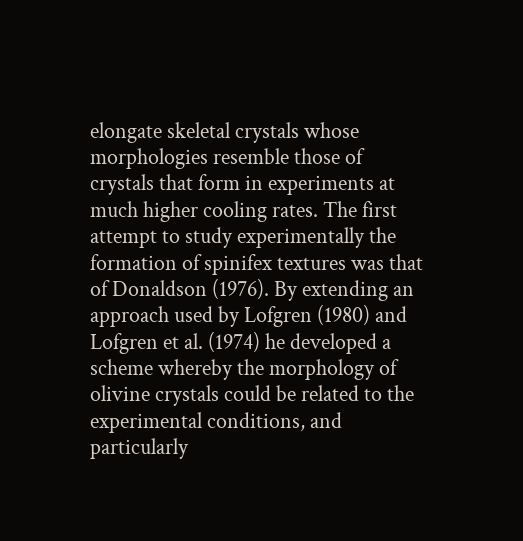elongate skeletal crystals whose morphologies resemble those of crystals that form in experiments at much higher cooling rates. The first attempt to study experimentally the formation of spinifex textures was that of Donaldson (1976). By extending an approach used by Lofgren (1980) and Lofgren et al. (1974) he developed a scheme whereby the morphology of olivine crystals could be related to the experimental conditions, and particularly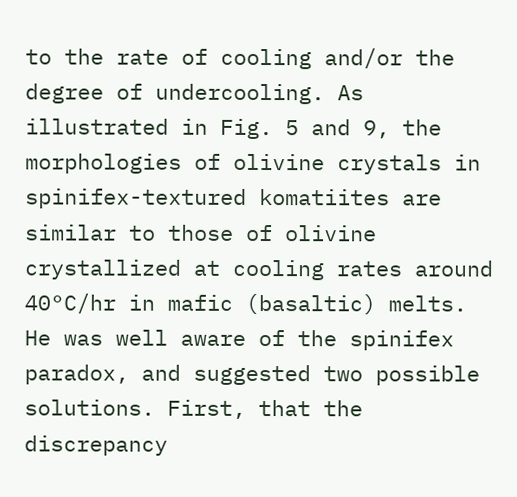to the rate of cooling and/or the degree of undercooling. As illustrated in Fig. 5 and 9, the morphologies of olivine crystals in spinifex-textured komatiites are similar to those of olivine crystallized at cooling rates around 40°C/hr in mafic (basaltic) melts. He was well aware of the spinifex paradox, and suggested two possible solutions. First, that the discrepancy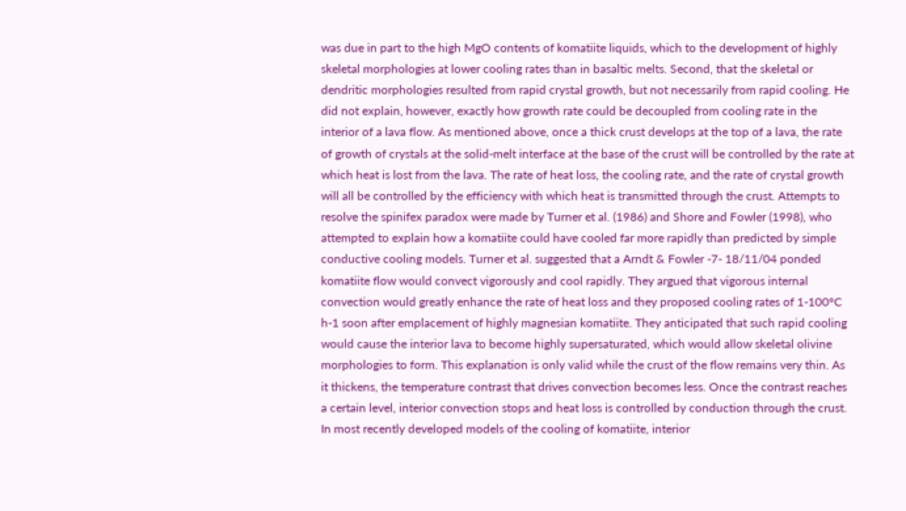was due in part to the high MgO contents of komatiite liquids, which to the development of highly skeletal morphologies at lower cooling rates than in basaltic melts. Second, that the skeletal or dendritic morphologies resulted from rapid crystal growth, but not necessarily from rapid cooling. He did not explain, however, exactly how growth rate could be decoupled from cooling rate in the interior of a lava flow. As mentioned above, once a thick crust develops at the top of a lava, the rate of growth of crystals at the solid-melt interface at the base of the crust will be controlled by the rate at which heat is lost from the lava. The rate of heat loss, the cooling rate, and the rate of crystal growth will all be controlled by the efficiency with which heat is transmitted through the crust. Attempts to resolve the spinifex paradox were made by Turner et al. (1986) and Shore and Fowler (1998), who attempted to explain how a komatiite could have cooled far more rapidly than predicted by simple conductive cooling models. Turner et al. suggested that a Arndt & Fowler -7- 18/11/04 ponded komatiite flow would convect vigorously and cool rapidly. They argued that vigorous internal convection would greatly enhance the rate of heat loss and they proposed cooling rates of 1-100°C h-1 soon after emplacement of highly magnesian komatiite. They anticipated that such rapid cooling would cause the interior lava to become highly supersaturated, which would allow skeletal olivine morphologies to form. This explanation is only valid while the crust of the flow remains very thin. As it thickens, the temperature contrast that drives convection becomes less. Once the contrast reaches a certain level, interior convection stops and heat loss is controlled by conduction through the crust. In most recently developed models of the cooling of komatiite, interior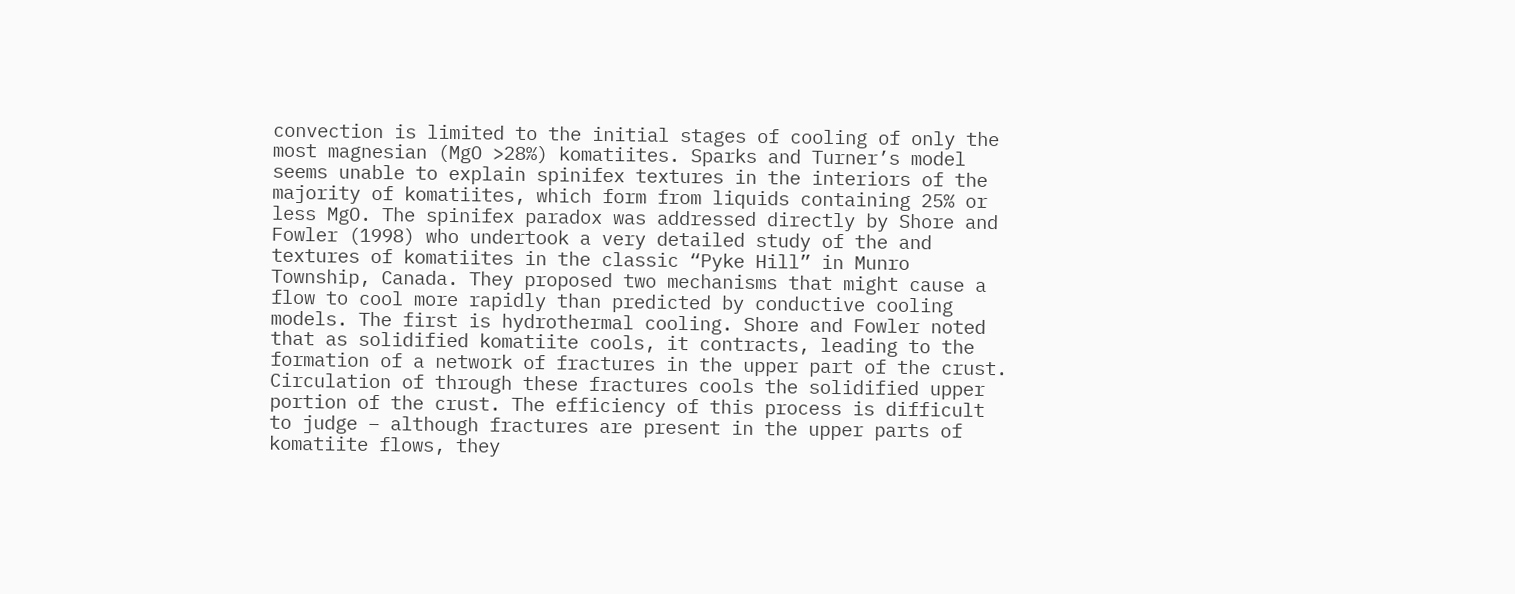convection is limited to the initial stages of cooling of only the most magnesian (MgO >28%) komatiites. Sparks and Turner’s model seems unable to explain spinifex textures in the interiors of the majority of komatiites, which form from liquids containing 25% or less MgO. The spinifex paradox was addressed directly by Shore and Fowler (1998) who undertook a very detailed study of the and textures of komatiites in the classic “Pyke Hill” in Munro Township, Canada. They proposed two mechanisms that might cause a flow to cool more rapidly than predicted by conductive cooling models. The first is hydrothermal cooling. Shore and Fowler noted that as solidified komatiite cools, it contracts, leading to the formation of a network of fractures in the upper part of the crust. Circulation of through these fractures cools the solidified upper portion of the crust. The efficiency of this process is difficult to judge – although fractures are present in the upper parts of komatiite flows, they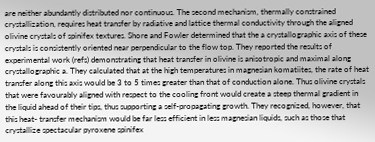are neither abundantly distributed nor continuous. The second mechanism, thermally constrained crystallization, requires heat transfer by radiative and lattice thermal conductivity through the aligned olivine crystals of spinifex textures. Shore and Fowler determined that the a crystallographic axis of these crystals is consistently oriented near perpendicular to the flow top. They reported the results of experimental work (refs) demonstrating that heat transfer in olivine is anisotropic and maximal along crystallographic a. They calculated that at the high temperatures in magnesian komatiites, the rate of heat transfer along this axis would be 3 to 5 times greater than that of conduction alone. Thus olivine crystals that were favourably aligned with respect to the cooling front would create a steep thermal gradient in the liquid ahead of their tips, thus supporting a self-propagating growth. They recognized, however, that this heat- transfer mechanism would be far less efficient in less magnesian liquids, such as those that crystallize spectacular pyroxene spinifex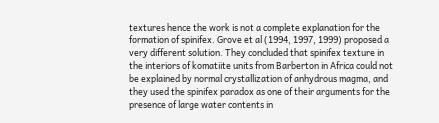textures hence the work is not a complete explanation for the formation of spinifex. Grove et al (1994, 1997, 1999) proposed a very different solution. They concluded that spinifex texture in the interiors of komatiite units from Barberton in Africa could not be explained by normal crystallization of anhydrous magma, and they used the spinifex paradox as one of their arguments for the presence of large water contents in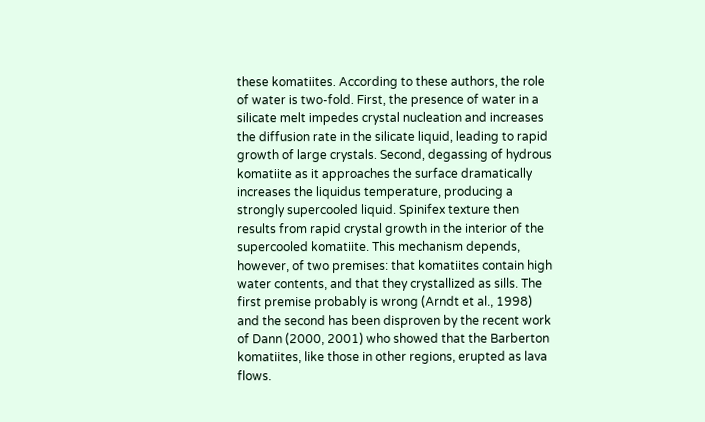these komatiites. According to these authors, the role of water is two-fold. First, the presence of water in a silicate melt impedes crystal nucleation and increases the diffusion rate in the silicate liquid, leading to rapid growth of large crystals. Second, degassing of hydrous komatiite as it approaches the surface dramatically increases the liquidus temperature, producing a strongly supercooled liquid. Spinifex texture then results from rapid crystal growth in the interior of the supercooled komatiite. This mechanism depends, however, of two premises: that komatiites contain high water contents, and that they crystallized as sills. The first premise probably is wrong (Arndt et al., 1998) and the second has been disproven by the recent work of Dann (2000, 2001) who showed that the Barberton komatiites, like those in other regions, erupted as lava flows.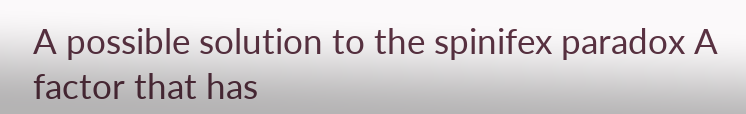A possible solution to the spinifex paradox A factor that has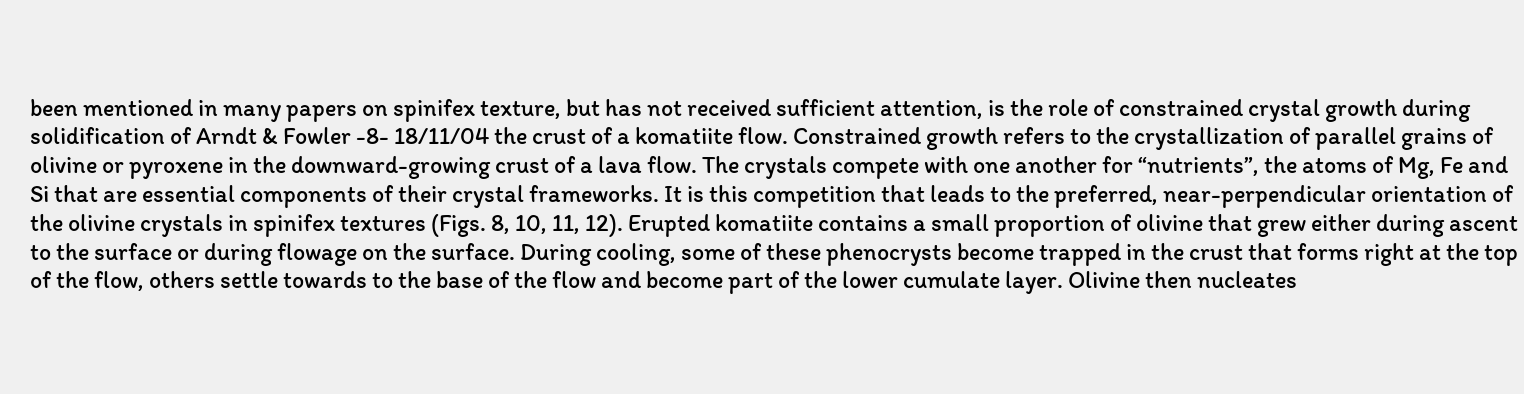been mentioned in many papers on spinifex texture, but has not received sufficient attention, is the role of constrained crystal growth during solidification of Arndt & Fowler -8- 18/11/04 the crust of a komatiite flow. Constrained growth refers to the crystallization of parallel grains of olivine or pyroxene in the downward-growing crust of a lava flow. The crystals compete with one another for “nutrients”, the atoms of Mg, Fe and Si that are essential components of their crystal frameworks. It is this competition that leads to the preferred, near-perpendicular orientation of the olivine crystals in spinifex textures (Figs. 8, 10, 11, 12). Erupted komatiite contains a small proportion of olivine that grew either during ascent to the surface or during flowage on the surface. During cooling, some of these phenocrysts become trapped in the crust that forms right at the top of the flow, others settle towards to the base of the flow and become part of the lower cumulate layer. Olivine then nucleates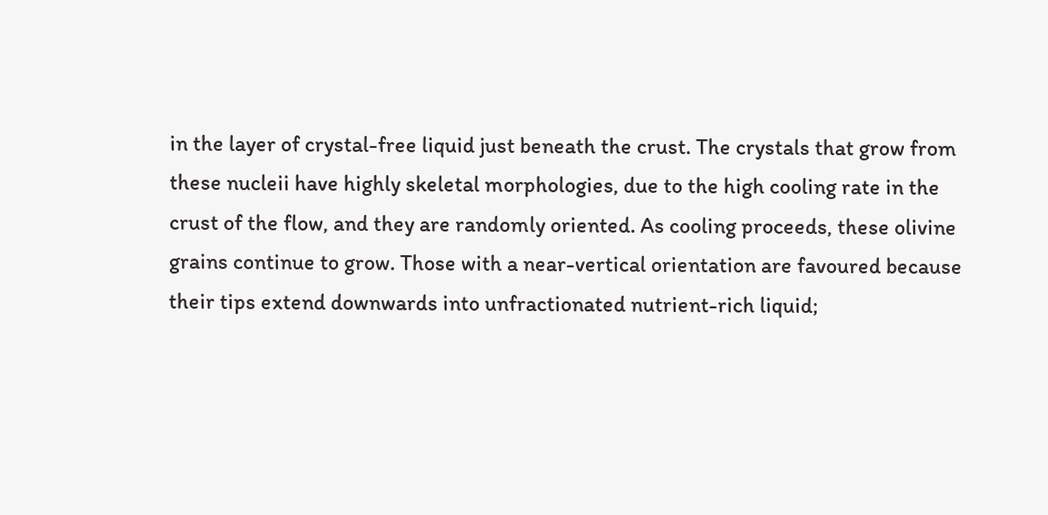in the layer of crystal-free liquid just beneath the crust. The crystals that grow from these nucleii have highly skeletal morphologies, due to the high cooling rate in the crust of the flow, and they are randomly oriented. As cooling proceeds, these olivine grains continue to grow. Those with a near-vertical orientation are favoured because their tips extend downwards into unfractionated nutrient-rich liquid;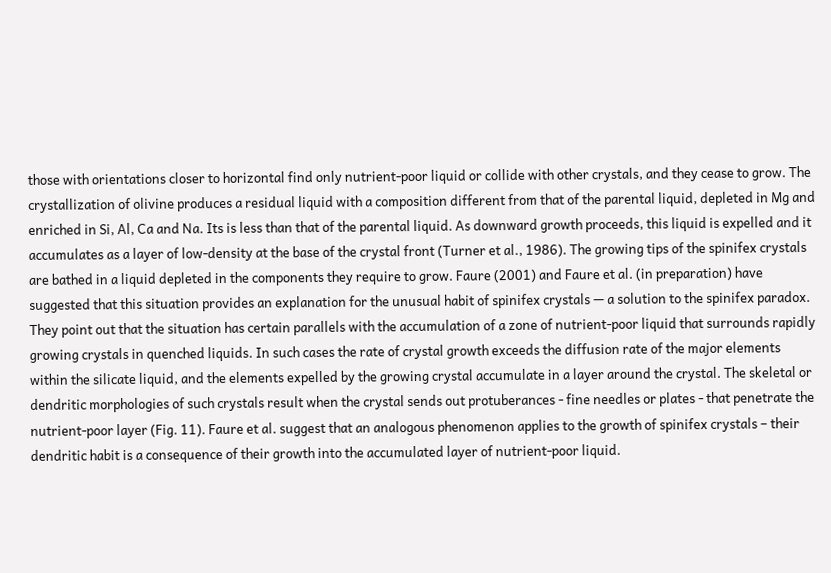those with orientations closer to horizontal find only nutrient-poor liquid or collide with other crystals, and they cease to grow. The crystallization of olivine produces a residual liquid with a composition different from that of the parental liquid, depleted in Mg and enriched in Si, Al, Ca and Na. Its is less than that of the parental liquid. As downward growth proceeds, this liquid is expelled and it accumulates as a layer of low-density at the base of the crystal front (Turner et al., 1986). The growing tips of the spinifex crystals are bathed in a liquid depleted in the components they require to grow. Faure (2001) and Faure et al. (in preparation) have suggested that this situation provides an explanation for the unusual habit of spinifex crystals — a solution to the spinifex paradox. They point out that the situation has certain parallels with the accumulation of a zone of nutrient-poor liquid that surrounds rapidly growing crystals in quenched liquids. In such cases the rate of crystal growth exceeds the diffusion rate of the major elements within the silicate liquid, and the elements expelled by the growing crystal accumulate in a layer around the crystal. The skeletal or dendritic morphologies of such crystals result when the crystal sends out protuberances - fine needles or plates - that penetrate the nutrient-poor layer (Fig. 11). Faure et al. suggest that an analogous phenomenon applies to the growth of spinifex crystals – their dendritic habit is a consequence of their growth into the accumulated layer of nutrient-poor liquid.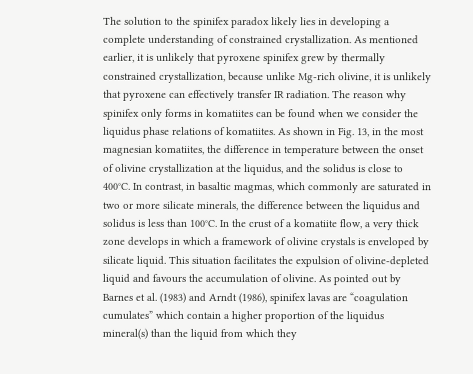The solution to the spinifex paradox likely lies in developing a complete understanding of constrained crystallization. As mentioned earlier, it is unlikely that pyroxene spinifex grew by thermally constrained crystallization, because unlike Mg-rich olivine, it is unlikely that pyroxene can effectively transfer IR radiation. The reason why spinifex only forms in komatiites can be found when we consider the liquidus phase relations of komatiites. As shown in Fig. 13, in the most magnesian komatiites, the difference in temperature between the onset of olivine crystallization at the liquidus, and the solidus is close to 400°C. In contrast, in basaltic magmas, which commonly are saturated in two or more silicate minerals, the difference between the liquidus and solidus is less than 100°C. In the crust of a komatiite flow, a very thick zone develops in which a framework of olivine crystals is enveloped by silicate liquid. This situation facilitates the expulsion of olivine-depleted liquid and favours the accumulation of olivine. As pointed out by Barnes et al. (1983) and Arndt (1986), spinifex lavas are “coagulation cumulates” which contain a higher proportion of the liquidus mineral(s) than the liquid from which they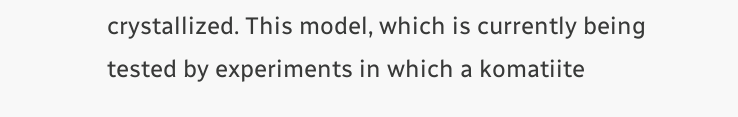crystallized. This model, which is currently being tested by experiments in which a komatiite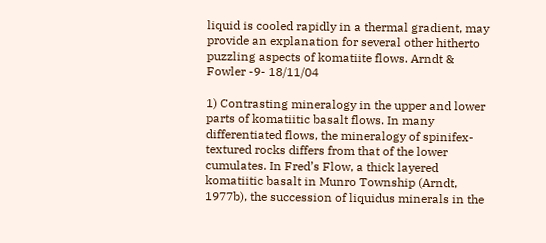liquid is cooled rapidly in a thermal gradient, may provide an explanation for several other hitherto puzzling aspects of komatiite flows. Arndt & Fowler -9- 18/11/04

1) Contrasting mineralogy in the upper and lower parts of komatiitic basalt flows. In many differentiated flows, the mineralogy of spinifex-textured rocks differs from that of the lower cumulates. In Fred’s Flow, a thick layered komatiitic basalt in Munro Township (Arndt, 1977b), the succession of liquidus minerals in the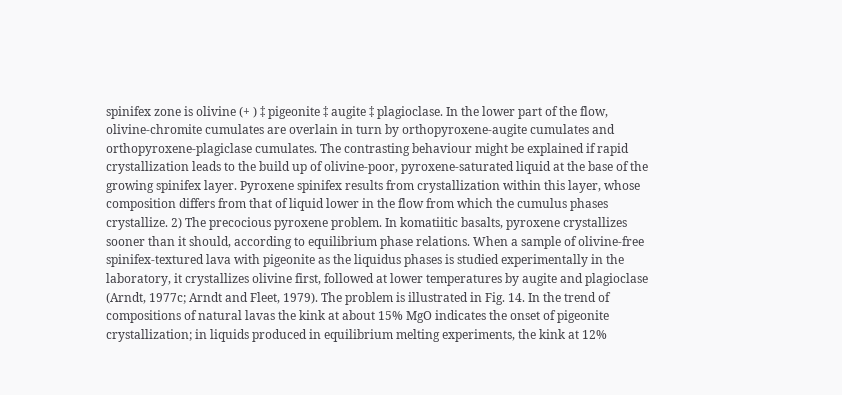spinifex zone is olivine (+ ) ‡ pigeonite ‡ augite ‡ plagioclase. In the lower part of the flow, olivine-chromite cumulates are overlain in turn by orthopyroxene-augite cumulates and orthopyroxene-plagiclase cumulates. The contrasting behaviour might be explained if rapid crystallization leads to the build up of olivine-poor, pyroxene-saturated liquid at the base of the growing spinifex layer. Pyroxene spinifex results from crystallization within this layer, whose composition differs from that of liquid lower in the flow from which the cumulus phases crystallize. 2) The precocious pyroxene problem. In komatiitic basalts, pyroxene crystallizes sooner than it should, according to equilibrium phase relations. When a sample of olivine-free spinifex-textured lava with pigeonite as the liquidus phases is studied experimentally in the laboratory, it crystallizes olivine first, followed at lower temperatures by augite and plagioclase (Arndt, 1977c; Arndt and Fleet, 1979). The problem is illustrated in Fig. 14. In the trend of compositions of natural lavas the kink at about 15% MgO indicates the onset of pigeonite crystallization; in liquids produced in equilibrium melting experiments, the kink at 12%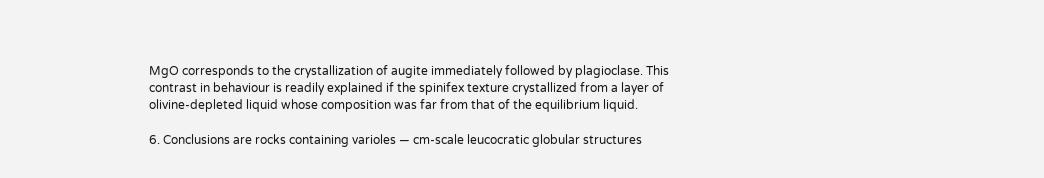MgO corresponds to the crystallization of augite immediately followed by plagioclase. This contrast in behaviour is readily explained if the spinifex texture crystallized from a layer of olivine-depleted liquid whose composition was far from that of the equilibrium liquid.

6. Conclusions are rocks containing varioles — cm-scale leucocratic globular structures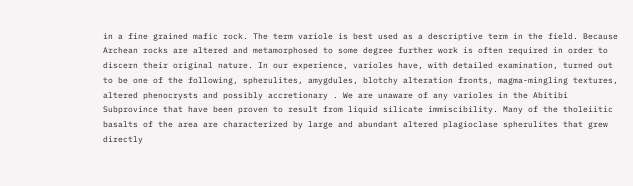in a fine grained mafic rock. The term variole is best used as a descriptive term in the field. Because Archean rocks are altered and metamorphosed to some degree further work is often required in order to discern their original nature. In our experience, varioles have, with detailed examination, turned out to be one of the following, spherulites, amygdules, blotchy alteration fronts, magma-mingling textures, altered phenocrysts and possibly accretionary . We are unaware of any varioles in the Abitibi Subprovince that have been proven to result from liquid silicate immiscibility. Many of the tholeiitic basalts of the area are characterized by large and abundant altered plagioclase spherulites that grew directly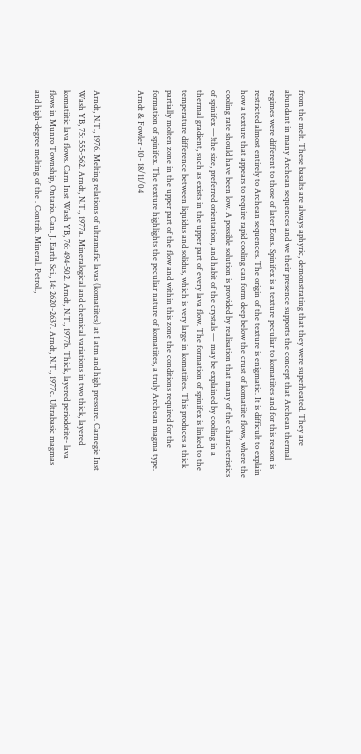from the melt. These basalts are always aphyric, demonstrating that they were superheated. They are abundant in many Archean sequences and we their presence supports the concept that Archean thermal regimes were different to those of later Eons. Spinifex is a texture peculiar to komatiites and for this reason is restricted almost entirely to Archean sequences. The origin of the texture is enigmatic. It is difficult to explain how a texture that appears to require rapid cooling can form deep below the crust of komatiite flows, where the cooling rate should have been low. A possible solution is provided by realisation that many of the characteristics of spinifex —!the size, preferred orientation, and habit of the crystals — may be explained by cooling in a thermal gradient, such as exists in the upper part of every lava flow. The formation of spinifex is linked to the temperature difference between liquidus and solidus, which is very large in komatiites. This produces a thick partially molten zone in the upper part of the flow and within this zone the conditions required for the formation of spinifex. The texture highlights the peculiar nature of komatiites, a truly Archean magma type. Arndt & Fowler -10- 18/11/04


Arndt, N.T., 1976. Melting relations of ultramafic lavas (komatiites) at 1 atm and high pressure. Carnegie Inst Wash YB, 75: 555-562. Arndt, N.T., 1977a. Mineralogical and chemical variations in two thick, layered komatiitic lava flows. Carn Inst Wash YB, 76: 494-502. Arndt, N.T., 1977b. Thick, layered periodotite- lava flows in Munro Township, Ontario. Can. J. Earth Sci., 14: 2620-2637. Arndt, N.T., 1977c. Ultrabasic magmas and high-degree melting of the . Contrib. Mineral. Petrol.,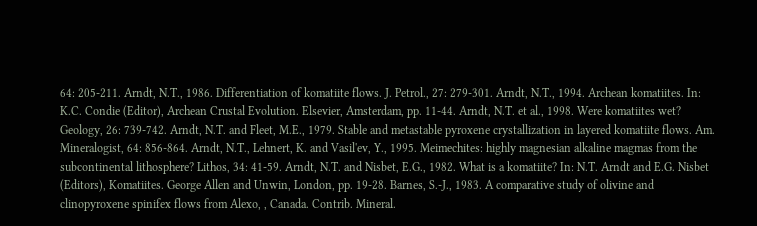64: 205-211. Arndt, N.T., 1986. Differentiation of komatiite flows. J. Petrol., 27: 279-301. Arndt, N.T., 1994. Archean komatiites. In: K.C. Condie (Editor), Archean Crustal Evolution. Elsevier, Amsterdam, pp. 11-44. Arndt, N.T. et al., 1998. Were komatiites wet? Geology, 26: 739-742. Arndt, N.T. and Fleet, M.E., 1979. Stable and metastable pyroxene crystallization in layered komatiite flows. Am. Mineralogist, 64: 856-864. Arndt, N.T., Lehnert, K. and Vasil'ev, Y., 1995. Meimechites: highly magnesian alkaline magmas from the subcontinental lithosphere? Lithos, 34: 41-59. Arndt, N.T. and Nisbet, E.G., 1982. What is a komatiite? In: N.T. Arndt and E.G. Nisbet (Editors), Komatiites. George Allen and Unwin, London, pp. 19-28. Barnes, S.-J., 1983. A comparative study of olivine and clinopyroxene spinifex flows from Alexo, , Canada. Contrib. Mineral.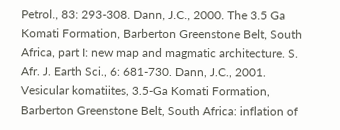Petrol., 83: 293-308. Dann, J.C., 2000. The 3.5 Ga Komati Formation, Barberton Greenstone Belt, South Africa, part I: new map and magmatic architecture. S. Afr. J. Earth Sci., 6: 681-730. Dann, J.C., 2001. Vesicular komatiites, 3.5-Ga Komati Formation, Barberton Greenstone Belt, South Africa: inflation of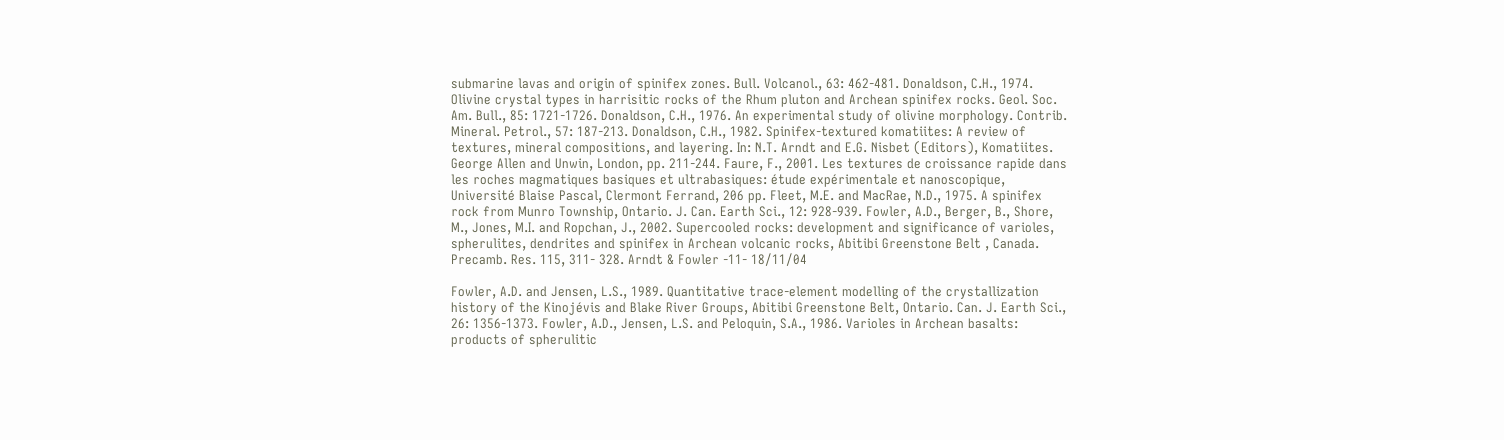submarine lavas and origin of spinifex zones. Bull. Volcanol., 63: 462-481. Donaldson, C.H., 1974. Olivine crystal types in harrisitic rocks of the Rhum pluton and Archean spinifex rocks. Geol. Soc. Am. Bull., 85: 1721-1726. Donaldson, C.H., 1976. An experimental study of olivine morphology. Contrib. Mineral. Petrol., 57: 187-213. Donaldson, C.H., 1982. Spinifex-textured komatiites: A review of textures, mineral compositions, and layering. In: N.T. Arndt and E.G. Nisbet (Editors), Komatiites. George Allen and Unwin, London, pp. 211-244. Faure, F., 2001. Les textures de croissance rapide dans les roches magmatiques basiques et ultrabasiques: étude expérimentale et nanoscopique, Université Blaise Pascal, Clermont Ferrand, 206 pp. Fleet, M.E. and MacRae, N.D., 1975. A spinifex rock from Munro Township, Ontario. J. Can. Earth Sci., 12: 928-939. Fowler, A.D., Berger, B., Shore, M., Jones, M.I. and Ropchan, J., 2002. Supercooled rocks: development and significance of varioles, spherulites, dendrites and spinifex in Archean volcanic rocks, Abitibi Greenstone Belt , Canada. Precamb. Res. 115, 311- 328. Arndt & Fowler -11- 18/11/04

Fowler, A.D. and Jensen, L.S., 1989. Quantitative trace-element modelling of the crystallization history of the Kinojévis and Blake River Groups, Abitibi Greenstone Belt, Ontario. Can. J. Earth Sci., 26: 1356-1373. Fowler, A.D., Jensen, L.S. and Peloquin, S.A., 1986. Varioles in Archean basalts: products of spherulitic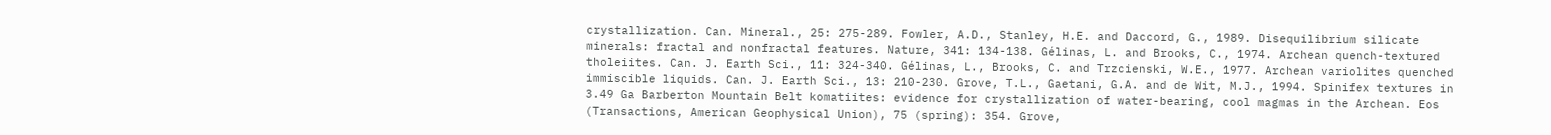crystallization. Can. Mineral., 25: 275-289. Fowler, A.D., Stanley, H.E. and Daccord, G., 1989. Disequilibrium silicate minerals: fractal and nonfractal features. Nature, 341: 134-138. Gélinas, L. and Brooks, C., 1974. Archean quench-textured tholeiites. Can. J. Earth Sci., 11: 324-340. Gélinas, L., Brooks, C. and Trzcienski, W.E., 1977. Archean variolites quenched immiscible liquids. Can. J. Earth Sci., 13: 210-230. Grove, T.L., Gaetani, G.A. and de Wit, M.J., 1994. Spinifex textures in 3.49 Ga Barberton Mountain Belt komatiites: evidence for crystallization of water-bearing, cool magmas in the Archean. Eos (Transactions, American Geophysical Union), 75 (spring): 354. Grove,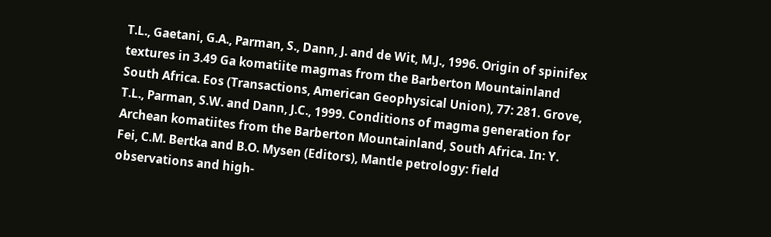T.L., Gaetani, G.A., Parman, S., Dann, J. and de Wit, M.J., 1996. Origin of spinifex textures in 3.49 Ga komatiite magmas from the Barberton Mountainland South Africa. Eos (Transactions, American Geophysical Union), 77: 281. Grove, T.L., Parman, S.W. and Dann, J.C., 1999. Conditions of magma generation for Archean komatiites from the Barberton Mountainland, South Africa. In: Y. Fei, C.M. Bertka and B.O. Mysen (Editors), Mantle petrology: field observations and high-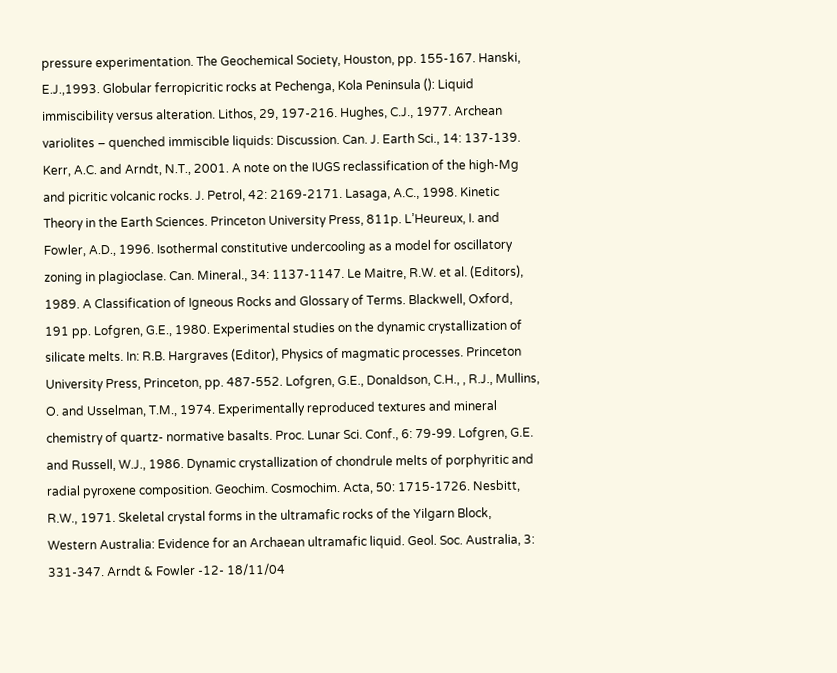pressure experimentation. The Geochemical Society, Houston, pp. 155-167. Hanski, E.J.,1993. Globular ferropicritic rocks at Pechenga, Kola Peninsula (): Liquid immiscibility versus alteration. Lithos, 29, 197-216. Hughes, C.J., 1977. Archean variolites – quenched immiscible liquids: Discussion. Can. J. Earth Sci., 14: 137-139. Kerr, A.C. and Arndt, N.T., 2001. A note on the IUGS reclassification of the high-Mg and picritic volcanic rocks. J. Petrol, 42: 2169-2171. Lasaga, A.C., 1998. Kinetic Theory in the Earth Sciences. Princeton University Press, 811p. L’Heureux, I. and Fowler, A.D., 1996. Isothermal constitutive undercooling as a model for oscillatory zoning in plagioclase. Can. Mineral., 34: 1137-1147. Le Maitre, R.W. et al. (Editors), 1989. A Classification of Igneous Rocks and Glossary of Terms. Blackwell, Oxford, 191 pp. Lofgren, G.E., 1980. Experimental studies on the dynamic crystallization of silicate melts. In: R.B. Hargraves (Editor), Physics of magmatic processes. Princeton University Press, Princeton, pp. 487-552. Lofgren, G.E., Donaldson, C.H., , R.J., Mullins, O. and Usselman, T.M., 1974. Experimentally reproduced textures and mineral chemistry of quartz- normative basalts. Proc. Lunar Sci. Conf., 6: 79-99. Lofgren, G.E. and Russell, W.J., 1986. Dynamic crystallization of chondrule melts of porphyritic and radial pyroxene composition. Geochim. Cosmochim. Acta, 50: 1715-1726. Nesbitt, R.W., 1971. Skeletal crystal forms in the ultramafic rocks of the Yilgarn Block, Western Australia: Evidence for an Archaean ultramafic liquid. Geol. Soc. Australia, 3: 331-347. Arndt & Fowler -12- 18/11/04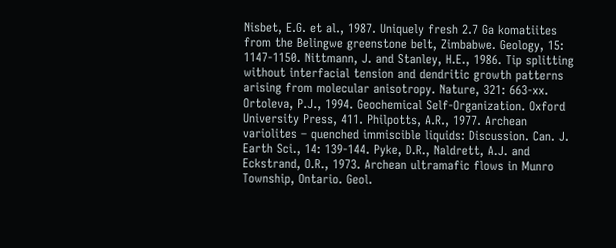Nisbet, E.G. et al., 1987. Uniquely fresh 2.7 Ga komatiites from the Belingwe greenstone belt, Zimbabwe. Geology, 15: 1147-1150. Nittmann, J. and Stanley, H.E., 1986. Tip splitting without interfacial tension and dendritic growth patterns arising from molecular anisotropy. Nature, 321: 663-xx. Ortoleva, P.J., 1994. Geochemical Self-Organization. Oxford University Press, 411. Philpotts, A.R., 1977. Archean variolites – quenched immiscible liquids: Discussion. Can. J. Earth Sci., 14: 139-144. Pyke, D.R., Naldrett, A.J. and Eckstrand, O.R., 1973. Archean ultramafic flows in Munro Township, Ontario. Geol.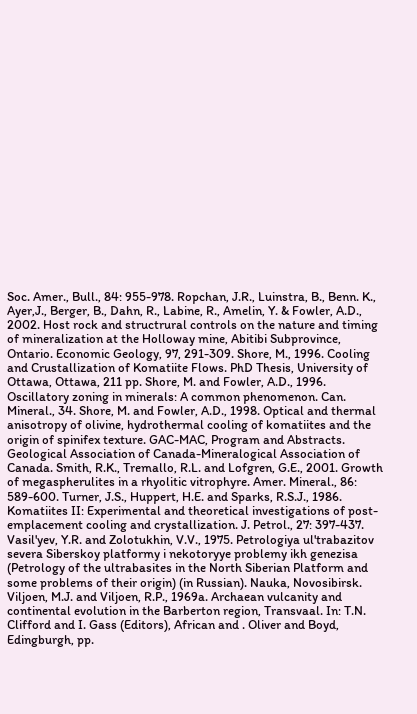Soc. Amer., Bull., 84: 955-978. Ropchan, J.R., Luinstra, B., Benn. K., Ayer,J., Berger, B., Dahn, R., Labine, R., Amelin, Y. & Fowler, A.D., 2002. Host rock and structrural controls on the nature and timing of mineralization at the Holloway mine, Abitibi Subprovince, Ontario. Economic Geology, 97, 291-309. Shore, M., 1996. Cooling and Crustallization of Komatiite Flows. PhD Thesis, University of Ottawa, Ottawa, 211 pp. Shore, M. and Fowler, A.D., 1996. Oscillatory zoning in minerals: A common phenomenon. Can. Mineral., 34. Shore, M. and Fowler, A.D., 1998. Optical and thermal anisotropy of olivine, hydrothermal cooling of komatiites and the origin of spinifex texture. GAC-MAC, Program and Abstracts. Geological Association of Canada-Mineralogical Association of Canada. Smith, R.K., Tremallo, R.L. and Lofgren, G.E., 2001. Growth of megaspherulites in a rhyolitic vitrophyre. Amer. Mineral., 86: 589-600. Turner, J.S., Huppert, H.E. and Sparks, R.S.J., 1986. Komatiites II: Experimental and theoretical investigations of post-emplacement cooling and crystallization. J. Petrol., 27: 397-437. Vasil'yev, Y.R. and Zolotukhin, V.V., 1975. Petrologiya ul'trabazitov severa Siberskoy platformy i nekotoryye problemy ikh genezisa (Petrology of the ultrabasites in the North Siberian Platform and some problems of their origin) (in Russian). Nauka, Novosibirsk. Viljoen, M.J. and Viljoen, R.P., 1969a. Archaean vulcanity and continental evolution in the Barberton region, Transvaal. In: T.N. Clifford and I. Gass (Editors), African and . Oliver and Boyd, Edingburgh, pp.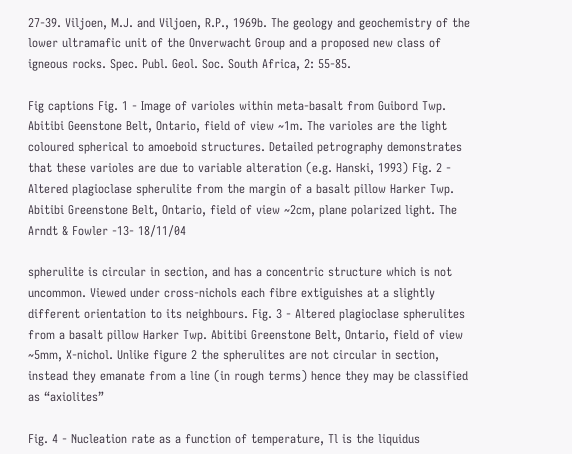27-39. Viljoen, M.J. and Viljoen, R.P., 1969b. The geology and geochemistry of the lower ultramafic unit of the Onverwacht Group and a proposed new class of igneous rocks. Spec. Publ. Geol. Soc. South Africa, 2: 55-85.

Fig captions Fig. 1 - Image of varioles within meta-basalt from Guibord Twp. Abitibi Geenstone Belt, Ontario, field of view ~1m. The varioles are the light coloured spherical to amoeboid structures. Detailed petrography demonstrates that these varioles are due to variable alteration (e.g. Hanski, 1993) Fig. 2 - Altered plagioclase spherulite from the margin of a basalt pillow Harker Twp. Abitibi Greenstone Belt, Ontario, field of view ~2cm, plane polarized light. The Arndt & Fowler -13- 18/11/04

spherulite is circular in section, and has a concentric structure which is not uncommon. Viewed under cross-nichols each fibre extiguishes at a slightly different orientation to its neighbours. Fig. 3 - Altered plagioclase spherulites from a basalt pillow Harker Twp. Abitibi Greenstone Belt, Ontario, field of view ~5mm, X-nichol. Unlike figure 2 the spherulites are not circular in section, instead they emanate from a line (in rough terms) hence they may be classified as “axiolites”

Fig. 4 - Nucleation rate as a function of temperature, Tl is the liquidus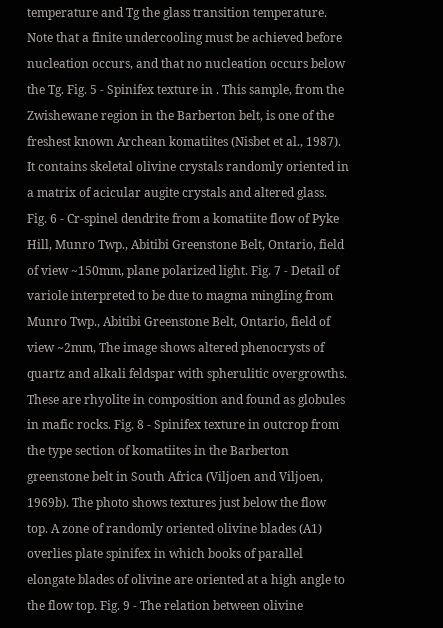temperature and Tg the glass transition temperature. Note that a finite undercooling must be achieved before nucleation occurs, and that no nucleation occurs below the Tg. Fig. 5 - Spinifex texture in . This sample, from the Zwishewane region in the Barberton belt, is one of the freshest known Archean komatiites (Nisbet et al., 1987). It contains skeletal olivine crystals randomly oriented in a matrix of acicular augite crystals and altered glass. Fig. 6 - Cr-spinel dendrite from a komatiite flow of Pyke Hill, Munro Twp., Abitibi Greenstone Belt, Ontario, field of view ~150mm, plane polarized light. Fig. 7 - Detail of variole interpreted to be due to magma mingling from Munro Twp., Abitibi Greenstone Belt, Ontario, field of view ~2mm, The image shows altered phenocrysts of quartz and alkali feldspar with spherulitic overgrowths. These are rhyolite in composition and found as globules in mafic rocks. Fig. 8 - Spinifex texture in outcrop from the type section of komatiites in the Barberton greenstone belt in South Africa (Viljoen and Viljoen, 1969b). The photo shows textures just below the flow top. A zone of randomly oriented olivine blades (A1) overlies plate spinifex in which books of parallel elongate blades of olivine are oriented at a high angle to the flow top. Fig. 9 - The relation between olivine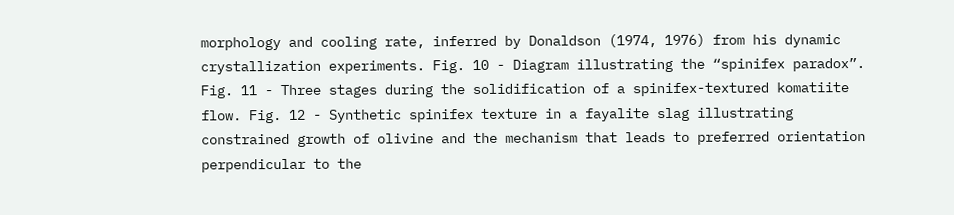morphology and cooling rate, inferred by Donaldson (1974, 1976) from his dynamic crystallization experiments. Fig. 10 - Diagram illustrating the “spinifex paradox”. Fig. 11 - Three stages during the solidification of a spinifex-textured komatiite flow. Fig. 12 - Synthetic spinifex texture in a fayalite slag illustrating constrained growth of olivine and the mechanism that leads to preferred orientation perpendicular to the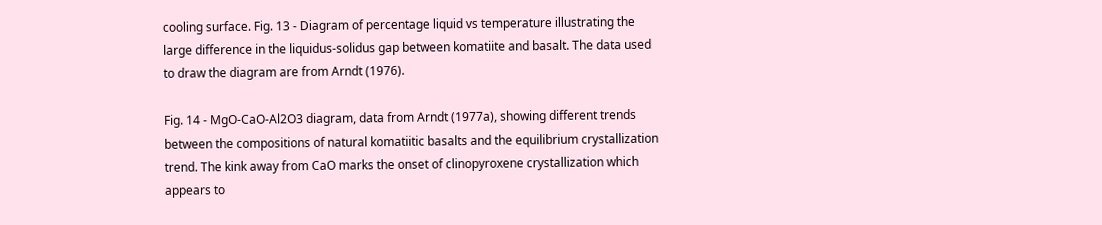cooling surface. Fig. 13 - Diagram of percentage liquid vs temperature illustrating the large difference in the liquidus-solidus gap between komatiite and basalt. The data used to draw the diagram are from Arndt (1976).

Fig. 14 - MgO-CaO-Al2O3 diagram, data from Arndt (1977a), showing different trends between the compositions of natural komatiitic basalts and the equilibrium crystallization trend. The kink away from CaO marks the onset of clinopyroxene crystallization which appears to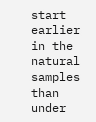start earlier in the natural samples than under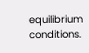equilibrium conditions.